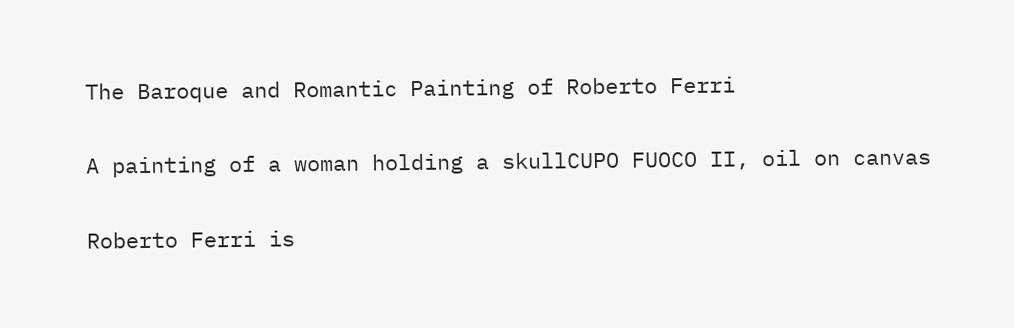The Baroque and Romantic Painting of Roberto Ferri

A painting of a woman holding a skullCUPO FUOCO II, oil on canvas

Roberto Ferri is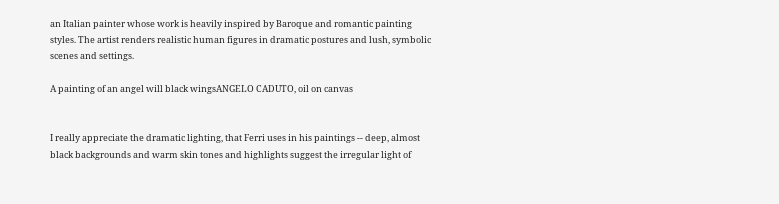an Italian painter whose work is heavily inspired by Baroque and romantic painting styles. The artist renders realistic human figures in dramatic postures and lush, symbolic scenes and settings.

A painting of an angel will black wingsANGELO CADUTO, oil on canvas


I really appreciate the dramatic lighting, that Ferri uses in his paintings -- deep, almost black backgrounds and warm skin tones and highlights suggest the irregular light of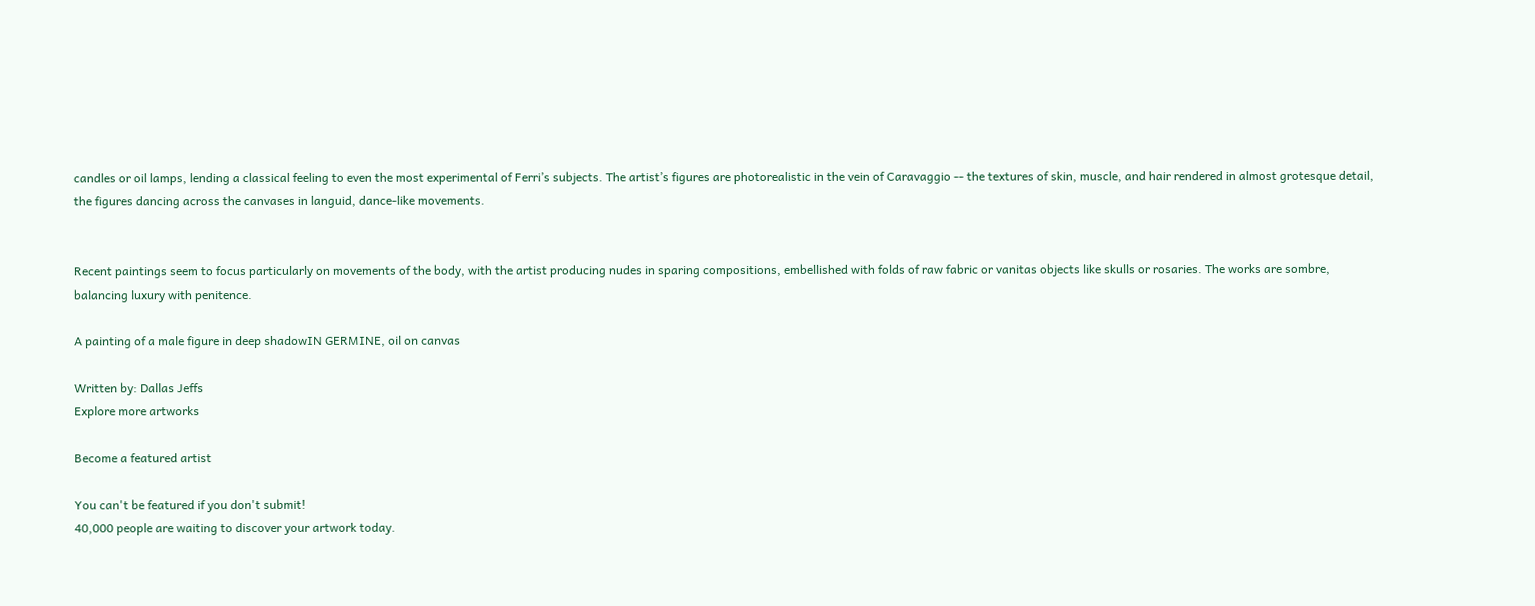candles or oil lamps, lending a classical feeling to even the most experimental of Ferri’s subjects. The artist’s figures are photorealistic in the vein of Caravaggio -- the textures of skin, muscle, and hair rendered in almost grotesque detail, the figures dancing across the canvases in languid, dance-like movements.


Recent paintings seem to focus particularly on movements of the body, with the artist producing nudes in sparing compositions, embellished with folds of raw fabric or vanitas objects like skulls or rosaries. The works are sombre, balancing luxury with penitence.

A painting of a male figure in deep shadowIN GERMINE, oil on canvas

Written by: Dallas Jeffs
Explore more artworks

Become a featured artist

You can't be featured if you don't submit!
40,000 people are waiting to discover your artwork today.